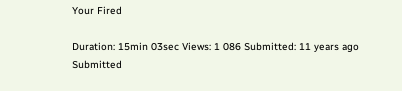Your Fired

Duration: 15min 03sec Views: 1 086 Submitted: 11 years ago Submitted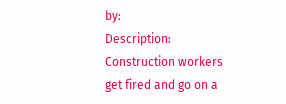by:
Description: Construction workers get fired and go on a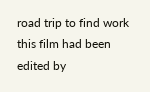road trip to find work this film had been edited by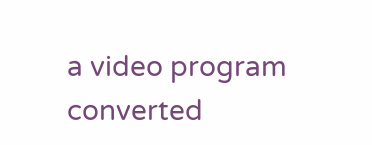a video program converted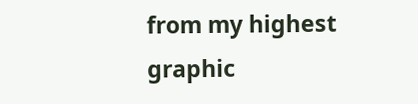from my highest graphic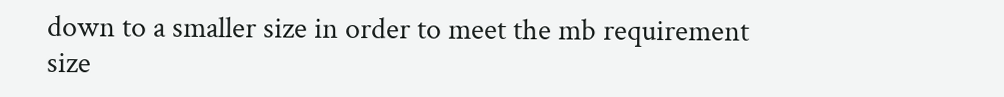down to a smaller size in order to meet the mb requirement size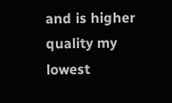and is higher quality my lowest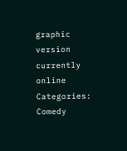graphic version currently online
Categories: Comedy